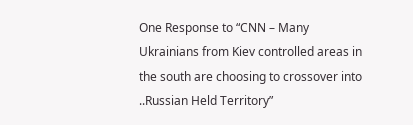One Response to “CNN – Many Ukrainians from Kiev controlled areas in the south are choosing to crossover into ..Russian Held Territory”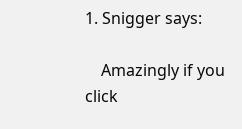1. Snigger says:

    Amazingly if you click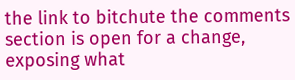the link to bitchute the comments section is open for a change, exposing what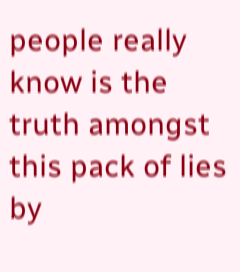people really know is the truth amongst this pack of lies by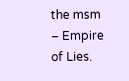the msm – Empire of Lies.